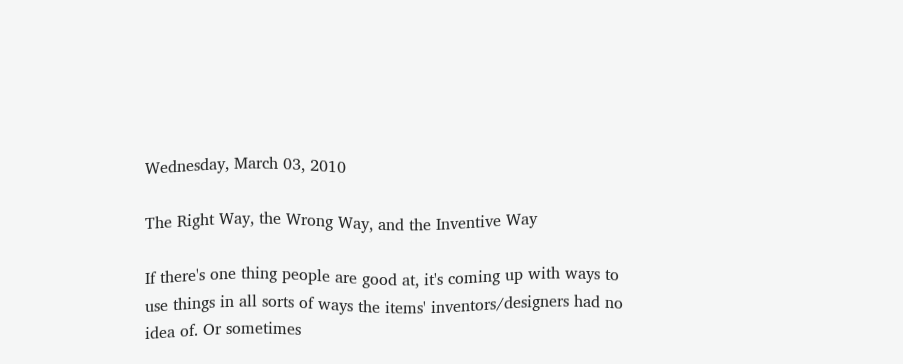Wednesday, March 03, 2010

The Right Way, the Wrong Way, and the Inventive Way

If there's one thing people are good at, it's coming up with ways to use things in all sorts of ways the items' inventors/designers had no idea of. Or sometimes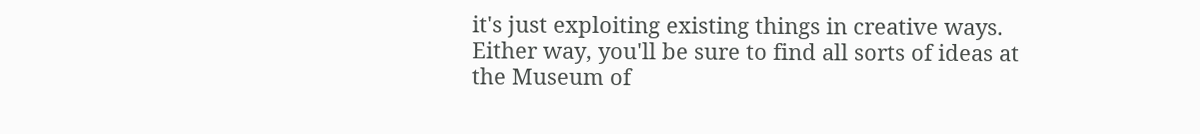it's just exploiting existing things in creative ways. Either way, you'll be sure to find all sorts of ideas at the Museum of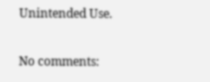Unintended Use.

No comments: